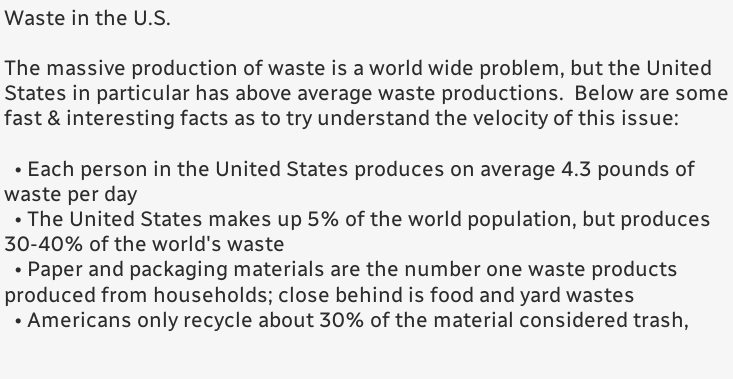Waste in the U.S.

The massive production of waste is a world wide problem, but the United States in particular has above average waste productions.  Below are some fast & interesting facts as to try understand the velocity of this issue:

  • Each person in the United States produces on average 4.3 pounds of waste per day
  • The United States makes up 5% of the world population, but produces 30-40% of the world's waste
  • Paper and packaging materials are the number one waste products produced from households; close behind is food and yard wastes
  • Americans only recycle about 30% of the material considered trash,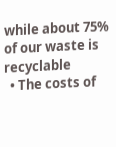while about 75% of our waste is recyclable
  • The costs of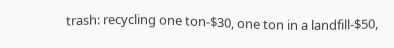trash: recycling one ton-$30, one ton in a landfill-$50,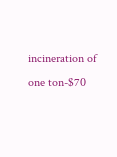incineration of one ton-$70